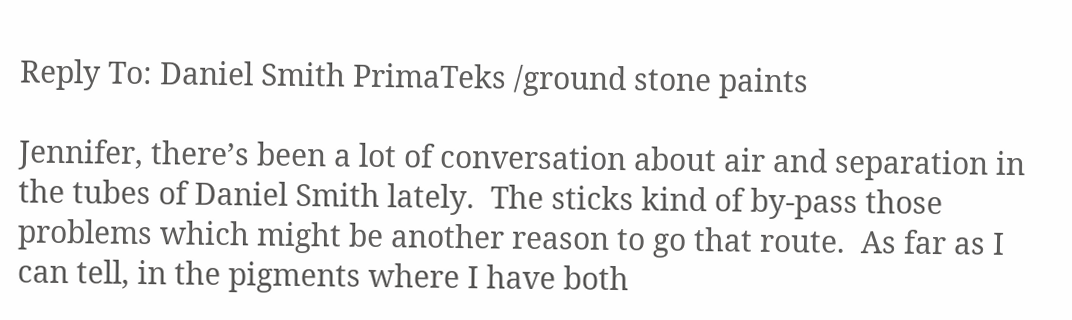Reply To: Daniel Smith PrimaTeks /ground stone paints

Jennifer, there’s been a lot of conversation about air and separation in the tubes of Daniel Smith lately.  The sticks kind of by-pass those problems which might be another reason to go that route.  As far as I can tell, in the pigments where I have both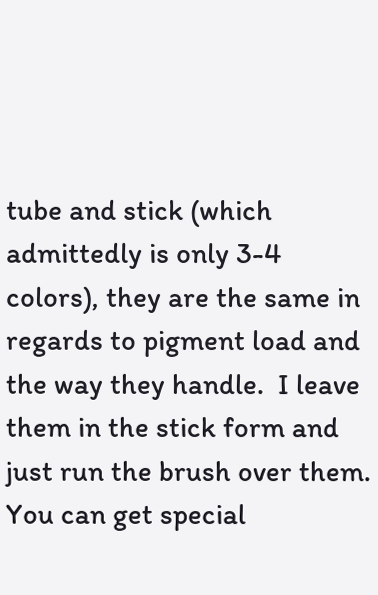tube and stick (which admittedly is only 3-4 colors), they are the same in regards to pigment load and the way they handle.  I leave them in the stick form and just run the brush over them.  You can get special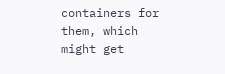containers for them, which might get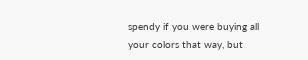spendy if you were buying all your colors that way, but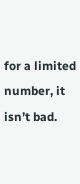for a limited number, it isn’t bad.